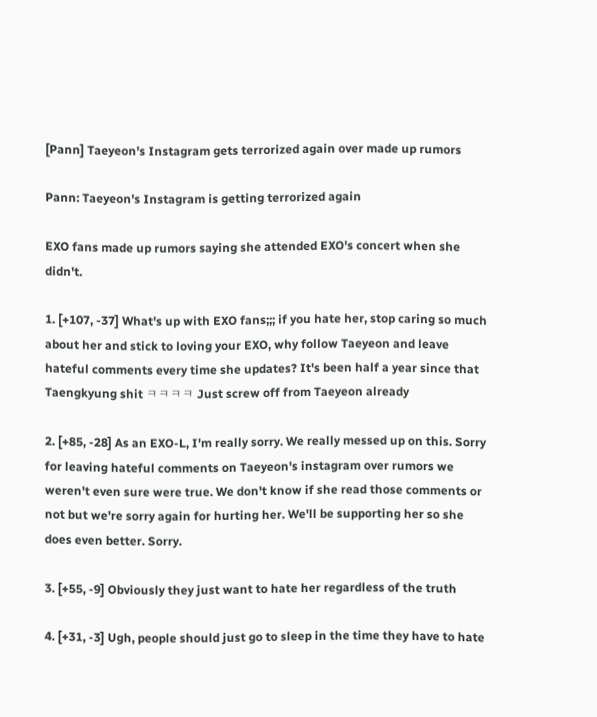[Pann] Taeyeon's Instagram gets terrorized again over made up rumors

Pann: Taeyeon's Instagram is getting terrorized again

EXO fans made up rumors saying she attended EXO's concert when she didn't.

1. [+107, -37] What's up with EXO fans;;; if you hate her, stop caring so much about her and stick to loving your EXO, why follow Taeyeon and leave hateful comments every time she updates? It's been half a year since that Taengkyung shit ㅋㅋㅋㅋ Just screw off from Taeyeon already

2. [+85, -28] As an EXO-L, I'm really sorry. We really messed up on this. Sorry for leaving hateful comments on Taeyeon's instagram over rumors we weren't even sure were true. We don't know if she read those comments or not but we're sorry again for hurting her. We'll be supporting her so she does even better. Sorry.

3. [+55, -9] Obviously they just want to hate her regardless of the truth

4. [+31, -3] Ugh, people should just go to sleep in the time they have to hate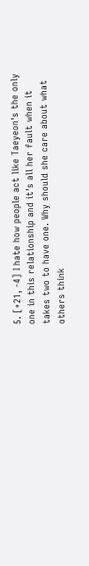5. [+21, -4] I hate how people act like Taeyeon's the only one in this relationship and it's all her fault when it takes two to have one. Why should she care about what others think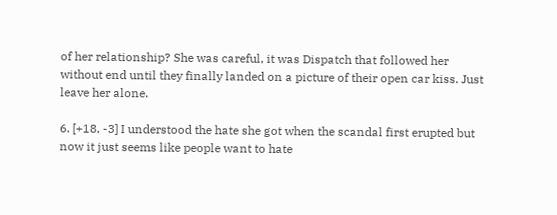of her relationship? She was careful, it was Dispatch that followed her without end until they finally landed on a picture of their open car kiss. Just leave her alone.

6. [+18, -3] I understood the hate she got when the scandal first erupted but now it just seems like people want to hate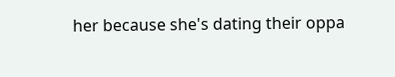her because she's dating their oppa